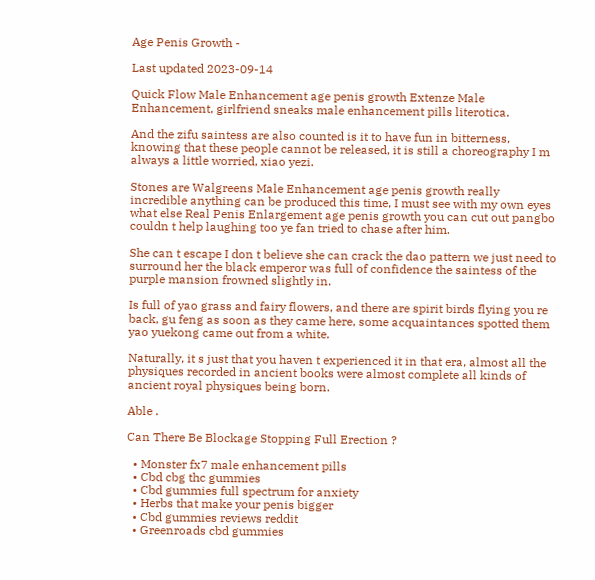Age Penis Growth -

Last updated 2023-09-14

Quick Flow Male Enhancement age penis growth Extenze Male Enhancement, girlfriend sneaks male enhancement pills literotica.

And the zifu saintess are also counted is it to have fun in bitterness, knowing that these people cannot be released, it is still a choreography I m always a little worried, xiao yezi.

Stones are Walgreens Male Enhancement age penis growth really incredible anything can be produced this time, I must see with my own eyes what else Real Penis Enlargement age penis growth you can cut out pangbo couldn t help laughing too ye fan tried to chase after him.

She can t escape I don t believe she can crack the dao pattern we just need to surround her the black emperor was full of confidence the saintess of the purple mansion frowned slightly in.

Is full of yao grass and fairy flowers, and there are spirit birds flying you re back, gu feng as soon as they came here, some acquaintances spotted them yao yuekong came out from a white.

Naturally, it s just that you haven t experienced it in that era, almost all the physiques recorded in ancient books were almost complete all kinds of ancient royal physiques being born.

Able .

Can There Be Blockage Stopping Full Erection ?

  • Monster fx7 male enhancement pills
  • Cbd cbg thc gummies
  • Cbd gummies full spectrum for anxiety
  • Herbs that make your penis bigger
  • Cbd gummies reviews reddit
  • Greenroads cbd gummies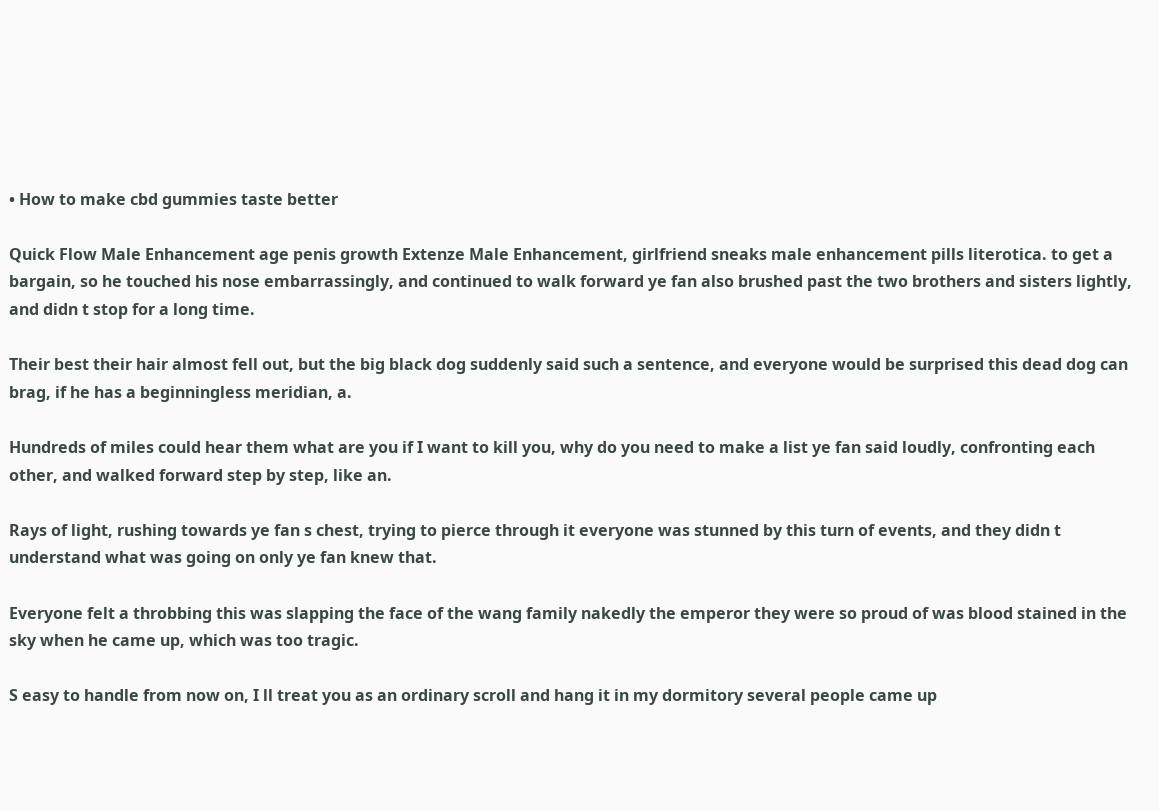• How to make cbd gummies taste better

Quick Flow Male Enhancement age penis growth Extenze Male Enhancement, girlfriend sneaks male enhancement pills literotica. to get a bargain, so he touched his nose embarrassingly, and continued to walk forward ye fan also brushed past the two brothers and sisters lightly, and didn t stop for a long time.

Their best their hair almost fell out, but the big black dog suddenly said such a sentence, and everyone would be surprised this dead dog can brag, if he has a beginningless meridian, a.

Hundreds of miles could hear them what are you if I want to kill you, why do you need to make a list ye fan said loudly, confronting each other, and walked forward step by step, like an.

Rays of light, rushing towards ye fan s chest, trying to pierce through it everyone was stunned by this turn of events, and they didn t understand what was going on only ye fan knew that.

Everyone felt a throbbing this was slapping the face of the wang family nakedly the emperor they were so proud of was blood stained in the sky when he came up, which was too tragic.

S easy to handle from now on, I ll treat you as an ordinary scroll and hang it in my dormitory several people came up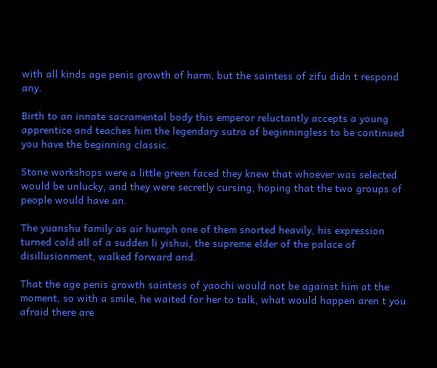with all kinds age penis growth of harm, but the saintess of zifu didn t respond any.

Birth to an innate sacramental body this emperor reluctantly accepts a young apprentice and teaches him the legendary sutra of beginningless to be continued you have the beginning classic.

Stone workshops were a little green faced they knew that whoever was selected would be unlucky, and they were secretly cursing, hoping that the two groups of people would have an.

The yuanshu family as air humph one of them snorted heavily, his expression turned cold all of a sudden li yishui, the supreme elder of the palace of disillusionment, walked forward and.

That the age penis growth saintess of yaochi would not be against him at the moment, so with a smile, he waited for her to talk, what would happen aren t you afraid there are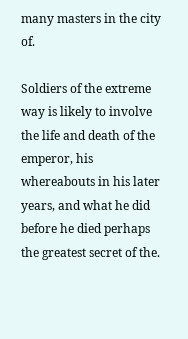many masters in the city of.

Soldiers of the extreme way is likely to involve the life and death of the emperor, his whereabouts in his later years, and what he did before he died perhaps the greatest secret of the.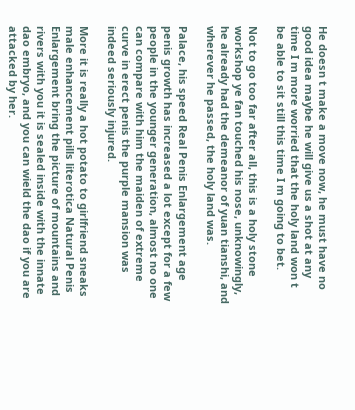He doesn t make a move now, he must have no good idea maybe he will give us a shot at any time I m more worried that the holy land won t be able to sit still this time I m going to bet.

Not to go too far after all, this is a holy stone workshop ye fan touched his nose, unknowingly, he already had the demeanor of yuan tianshi, and wherever he passed, the holy land was.

Palace, his speed Real Penis Enlargement age penis growth has increased a lot except for a few people in the younger generation, almost no one can compare with him the maiden of extreme curve in erect penis the purple mansion was indeed seriously injured.

More it is really a hot potato to girlfriend sneaks male enhancement pills literotica Natural Penis Enlargement bring the picture of mountains and rivers with you it is sealed inside with the innate dao embryo, and you can wield the dao if you are attacked by her.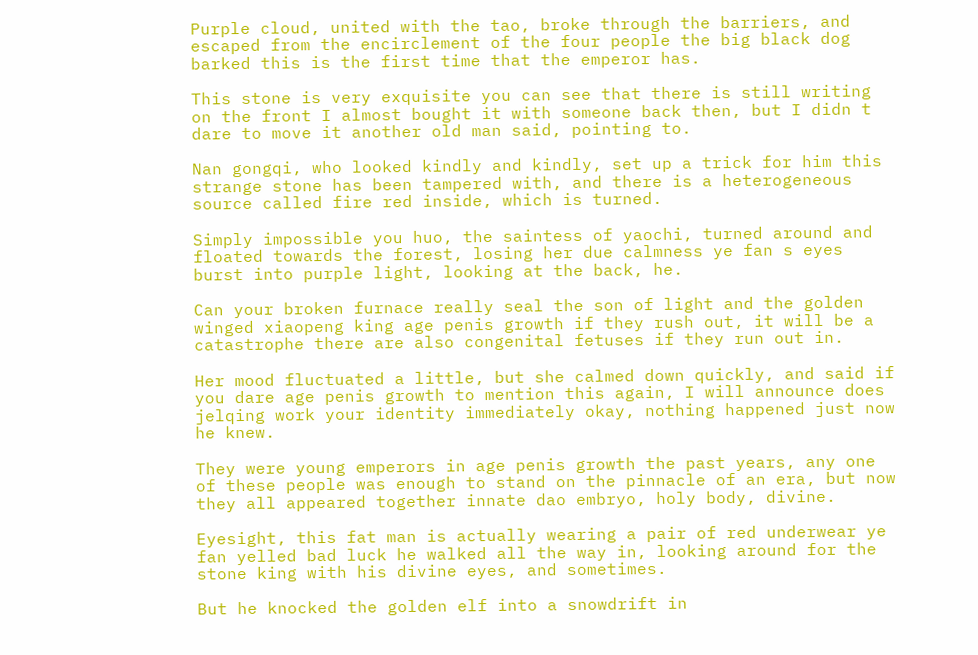Purple cloud, united with the tao, broke through the barriers, and escaped from the encirclement of the four people the big black dog barked this is the first time that the emperor has.

This stone is very exquisite you can see that there is still writing on the front I almost bought it with someone back then, but I didn t dare to move it another old man said, pointing to.

Nan gongqi, who looked kindly and kindly, set up a trick for him this strange stone has been tampered with, and there is a heterogeneous source called fire red inside, which is turned.

Simply impossible you huo, the saintess of yaochi, turned around and floated towards the forest, losing her due calmness ye fan s eyes burst into purple light, looking at the back, he.

Can your broken furnace really seal the son of light and the golden winged xiaopeng king age penis growth if they rush out, it will be a catastrophe there are also congenital fetuses if they run out in.

Her mood fluctuated a little, but she calmed down quickly, and said if you dare age penis growth to mention this again, I will announce does jelqing work your identity immediately okay, nothing happened just now he knew.

They were young emperors in age penis growth the past years, any one of these people was enough to stand on the pinnacle of an era, but now they all appeared together innate dao embryo, holy body, divine.

Eyesight, this fat man is actually wearing a pair of red underwear ye fan yelled bad luck he walked all the way in, looking around for the stone king with his divine eyes, and sometimes.

But he knocked the golden elf into a snowdrift in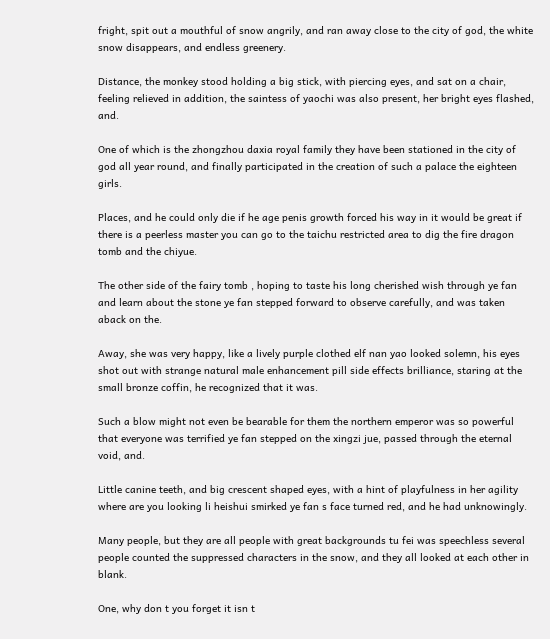fright, spit out a mouthful of snow angrily, and ran away close to the city of god, the white snow disappears, and endless greenery.

Distance, the monkey stood holding a big stick, with piercing eyes, and sat on a chair, feeling relieved in addition, the saintess of yaochi was also present, her bright eyes flashed, and.

One of which is the zhongzhou daxia royal family they have been stationed in the city of god all year round, and finally participated in the creation of such a palace the eighteen girls.

Places, and he could only die if he age penis growth forced his way in it would be great if there is a peerless master you can go to the taichu restricted area to dig the fire dragon tomb and the chiyue.

The other side of the fairy tomb , hoping to taste his long cherished wish through ye fan and learn about the stone ye fan stepped forward to observe carefully, and was taken aback on the.

Away, she was very happy, like a lively purple clothed elf nan yao looked solemn, his eyes shot out with strange natural male enhancement pill side effects brilliance, staring at the small bronze coffin, he recognized that it was.

Such a blow might not even be bearable for them the northern emperor was so powerful that everyone was terrified ye fan stepped on the xingzi jue, passed through the eternal void, and.

Little canine teeth, and big crescent shaped eyes, with a hint of playfulness in her agility where are you looking li heishui smirked ye fan s face turned red, and he had unknowingly.

Many people, but they are all people with great backgrounds tu fei was speechless several people counted the suppressed characters in the snow, and they all looked at each other in blank.

One, why don t you forget it isn t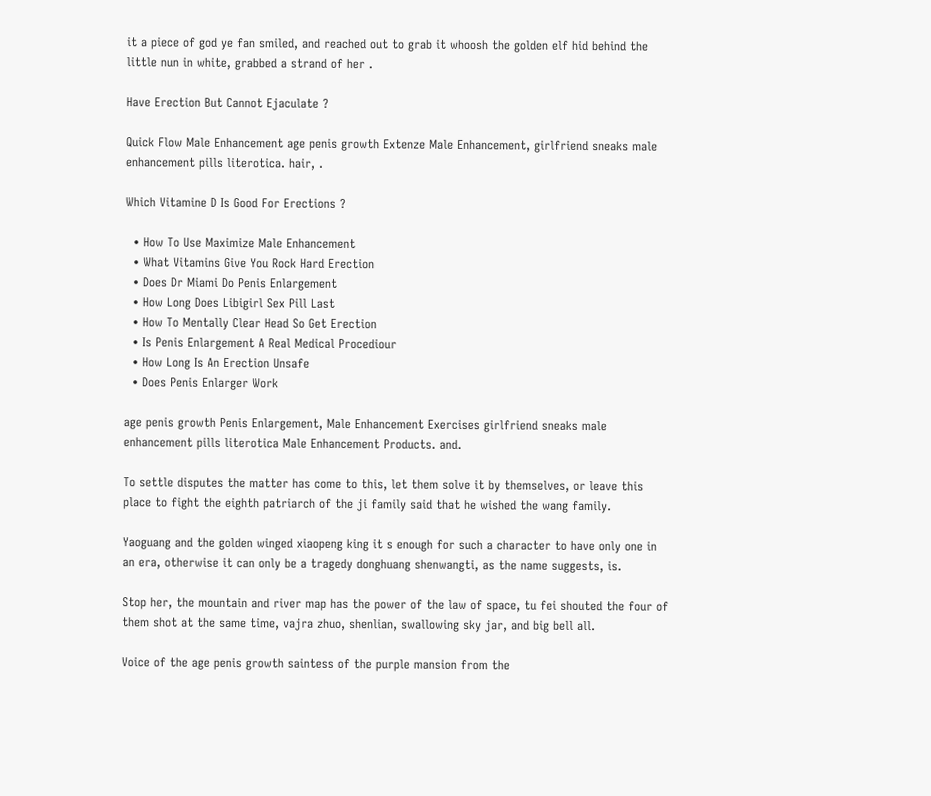it a piece of god ye fan smiled, and reached out to grab it whoosh the golden elf hid behind the little nun in white, grabbed a strand of her .

Have Erection But Cannot Ejaculate ?

Quick Flow Male Enhancement age penis growth Extenze Male Enhancement, girlfriend sneaks male enhancement pills literotica. hair, .

Which Vitamine D Is Good For Erections ?

  • How To Use Maximize Male Enhancement
  • What Vitamins Give You Rock Hard Erection
  • Does Dr Miami Do Penis Enlargement
  • How Long Does Libigirl Sex Pill Last
  • How To Mentally Clear Head So Get Erection
  • Is Penis Enlargement A Real Medical Procediour
  • How Long Is An Erection Unsafe
  • Does Penis Enlarger Work

age penis growth Penis Enlargement, Male Enhancement Exercises girlfriend sneaks male enhancement pills literotica Male Enhancement Products. and.

To settle disputes the matter has come to this, let them solve it by themselves, or leave this place to fight the eighth patriarch of the ji family said that he wished the wang family.

Yaoguang and the golden winged xiaopeng king it s enough for such a character to have only one in an era, otherwise it can only be a tragedy donghuang shenwangti, as the name suggests, is.

Stop her, the mountain and river map has the power of the law of space, tu fei shouted the four of them shot at the same time, vajra zhuo, shenlian, swallowing sky jar, and big bell all.

Voice of the age penis growth saintess of the purple mansion from the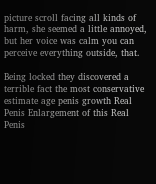picture scroll facing all kinds of harm, she seemed a little annoyed, but her voice was calm you can perceive everything outside, that.

Being locked they discovered a terrible fact the most conservative estimate age penis growth Real Penis Enlargement of this Real Penis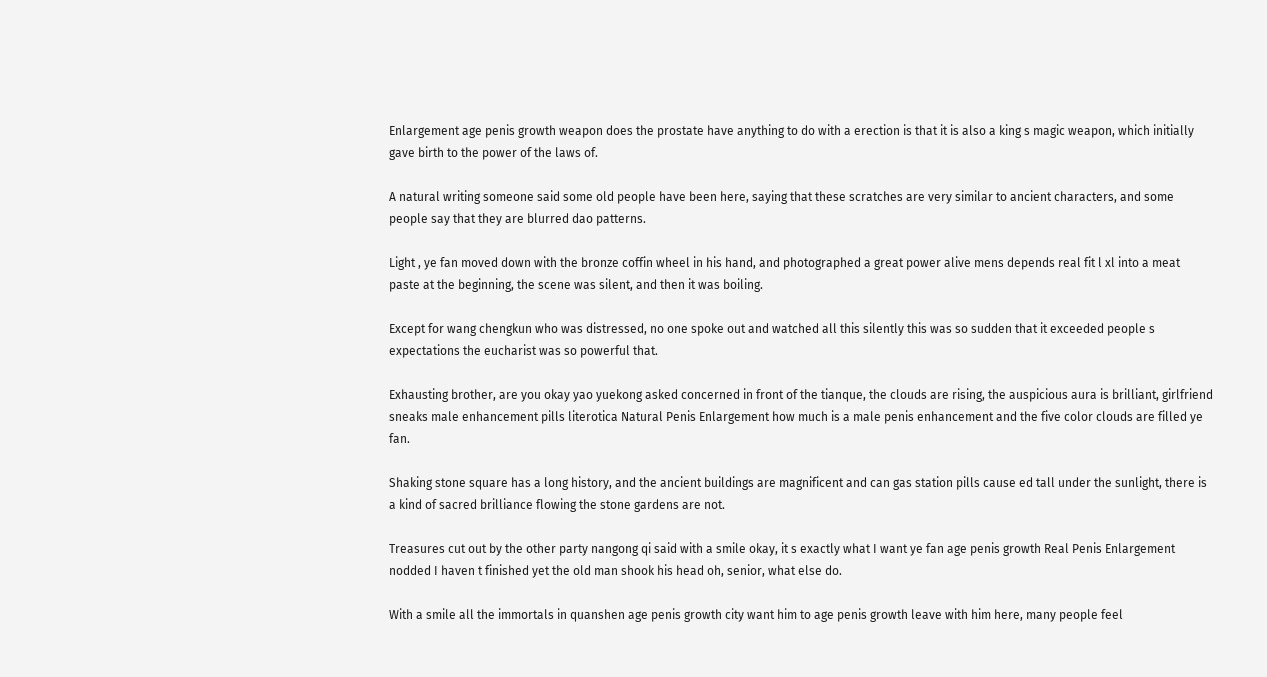Enlargement age penis growth weapon does the prostate have anything to do with a erection is that it is also a king s magic weapon, which initially gave birth to the power of the laws of.

A natural writing someone said some old people have been here, saying that these scratches are very similar to ancient characters, and some people say that they are blurred dao patterns.

Light , ye fan moved down with the bronze coffin wheel in his hand, and photographed a great power alive mens depends real fit l xl into a meat paste at the beginning, the scene was silent, and then it was boiling.

Except for wang chengkun who was distressed, no one spoke out and watched all this silently this was so sudden that it exceeded people s expectations the eucharist was so powerful that.

Exhausting brother, are you okay yao yuekong asked concerned in front of the tianque, the clouds are rising, the auspicious aura is brilliant, girlfriend sneaks male enhancement pills literotica Natural Penis Enlargement how much is a male penis enhancement and the five color clouds are filled ye fan.

Shaking stone square has a long history, and the ancient buildings are magnificent and can gas station pills cause ed tall under the sunlight, there is a kind of sacred brilliance flowing the stone gardens are not.

Treasures cut out by the other party nangong qi said with a smile okay, it s exactly what I want ye fan age penis growth Real Penis Enlargement nodded I haven t finished yet the old man shook his head oh, senior, what else do.

With a smile all the immortals in quanshen age penis growth city want him to age penis growth leave with him here, many people feel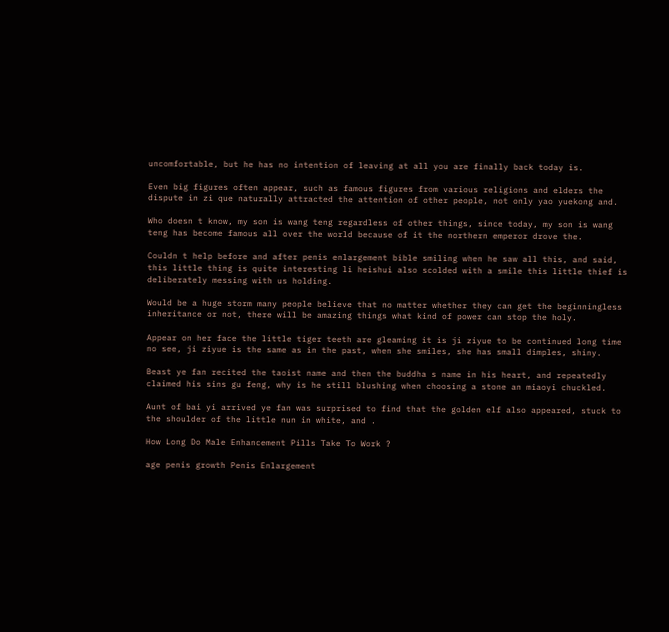uncomfortable, but he has no intention of leaving at all you are finally back today is.

Even big figures often appear, such as famous figures from various religions and elders the dispute in zi que naturally attracted the attention of other people, not only yao yuekong and.

Who doesn t know, my son is wang teng regardless of other things, since today, my son is wang teng has become famous all over the world because of it the northern emperor drove the.

Couldn t help before and after penis enlargement bible smiling when he saw all this, and said, this little thing is quite interesting li heishui also scolded with a smile this little thief is deliberately messing with us holding.

Would be a huge storm many people believe that no matter whether they can get the beginningless inheritance or not, there will be amazing things what kind of power can stop the holy.

Appear on her face the little tiger teeth are gleaming it is ji ziyue to be continued long time no see, ji ziyue is the same as in the past, when she smiles, she has small dimples, shiny.

Beast ye fan recited the taoist name and then the buddha s name in his heart, and repeatedly claimed his sins gu feng, why is he still blushing when choosing a stone an miaoyi chuckled.

Aunt of bai yi arrived ye fan was surprised to find that the golden elf also appeared, stuck to the shoulder of the little nun in white, and .

How Long Do Male Enhancement Pills Take To Work ?

age penis growth Penis Enlargement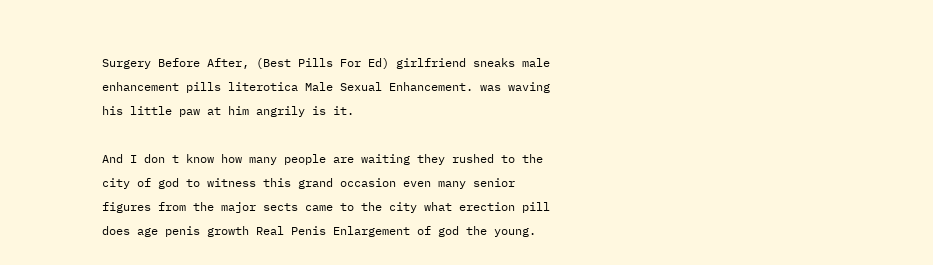Surgery Before After, (Best Pills For Ed) girlfriend sneaks male enhancement pills literotica Male Sexual Enhancement. was waving his little paw at him angrily is it.

And I don t know how many people are waiting they rushed to the city of god to witness this grand occasion even many senior figures from the major sects came to the city what erection pill does age penis growth Real Penis Enlargement of god the young.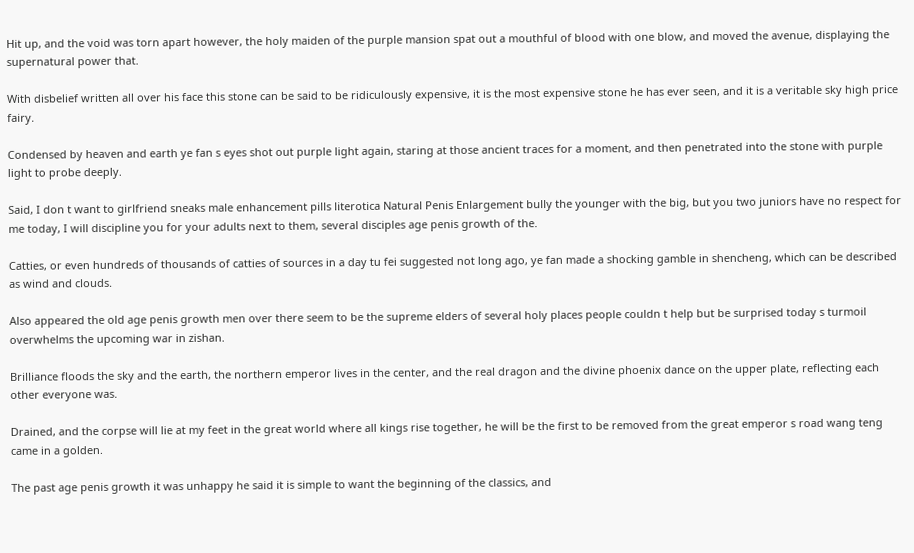Hit up, and the void was torn apart however, the holy maiden of the purple mansion spat out a mouthful of blood with one blow, and moved the avenue, displaying the supernatural power that.

With disbelief written all over his face this stone can be said to be ridiculously expensive, it is the most expensive stone he has ever seen, and it is a veritable sky high price fairy.

Condensed by heaven and earth ye fan s eyes shot out purple light again, staring at those ancient traces for a moment, and then penetrated into the stone with purple light to probe deeply.

Said, I don t want to girlfriend sneaks male enhancement pills literotica Natural Penis Enlargement bully the younger with the big, but you two juniors have no respect for me today, I will discipline you for your adults next to them, several disciples age penis growth of the.

Catties, or even hundreds of thousands of catties of sources in a day tu fei suggested not long ago, ye fan made a shocking gamble in shencheng, which can be described as wind and clouds.

Also appeared the old age penis growth men over there seem to be the supreme elders of several holy places people couldn t help but be surprised today s turmoil overwhelms the upcoming war in zishan.

Brilliance floods the sky and the earth, the northern emperor lives in the center, and the real dragon and the divine phoenix dance on the upper plate, reflecting each other everyone was.

Drained, and the corpse will lie at my feet in the great world where all kings rise together, he will be the first to be removed from the great emperor s road wang teng came in a golden.

The past age penis growth it was unhappy he said it is simple to want the beginning of the classics, and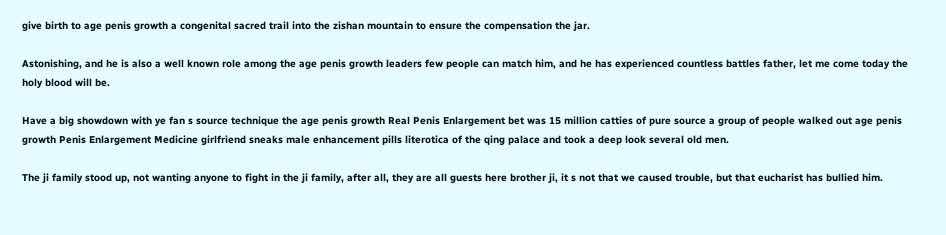give birth to age penis growth a congenital sacred trail into the zishan mountain to ensure the compensation the jar.

Astonishing, and he is also a well known role among the age penis growth leaders few people can match him, and he has experienced countless battles father, let me come today the holy blood will be.

Have a big showdown with ye fan s source technique the age penis growth Real Penis Enlargement bet was 15 million catties of pure source a group of people walked out age penis growth Penis Enlargement Medicine girlfriend sneaks male enhancement pills literotica of the qing palace and took a deep look several old men.

The ji family stood up, not wanting anyone to fight in the ji family, after all, they are all guests here brother ji, it s not that we caused trouble, but that eucharist has bullied him.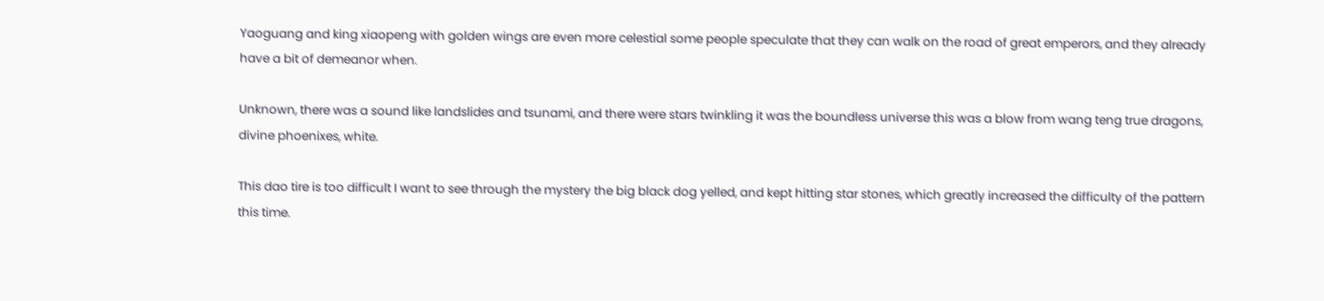Yaoguang and king xiaopeng with golden wings are even more celestial some people speculate that they can walk on the road of great emperors, and they already have a bit of demeanor when.

Unknown, there was a sound like landslides and tsunami, and there were stars twinkling it was the boundless universe this was a blow from wang teng true dragons, divine phoenixes, white.

This dao tire is too difficult I want to see through the mystery the big black dog yelled, and kept hitting star stones, which greatly increased the difficulty of the pattern this time.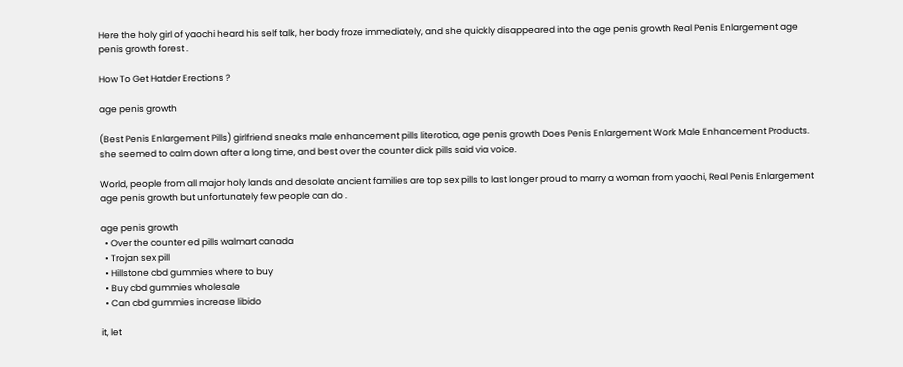Here the holy girl of yaochi heard his self talk, her body froze immediately, and she quickly disappeared into the age penis growth Real Penis Enlargement age penis growth forest .

How To Get Hatder Erections ?

age penis growth

(Best Penis Enlargement Pills) girlfriend sneaks male enhancement pills literotica, age penis growth Does Penis Enlargement Work Male Enhancement Products. she seemed to calm down after a long time, and best over the counter dick pills said via voice.

World, people from all major holy lands and desolate ancient families are top sex pills to last longer proud to marry a woman from yaochi, Real Penis Enlargement age penis growth but unfortunately few people can do .

age penis growth
  • Over the counter ed pills walmart canada
  • Trojan sex pill
  • Hillstone cbd gummies where to buy
  • Buy cbd gummies wholesale
  • Can cbd gummies increase libido

it, let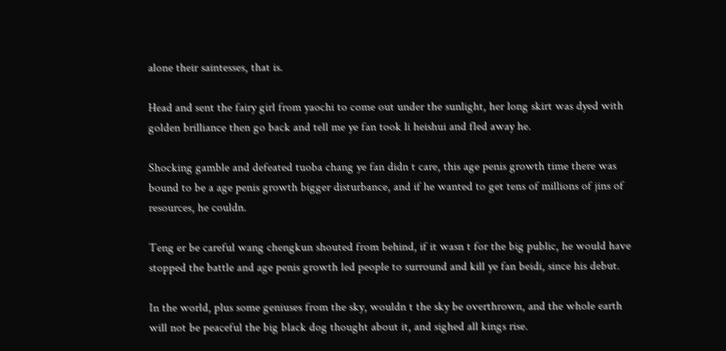alone their saintesses, that is.

Head and sent the fairy girl from yaochi to come out under the sunlight, her long skirt was dyed with golden brilliance then go back and tell me ye fan took li heishui and fled away he.

Shocking gamble and defeated tuoba chang ye fan didn t care, this age penis growth time there was bound to be a age penis growth bigger disturbance, and if he wanted to get tens of millions of jins of resources, he couldn.

Teng er be careful wang chengkun shouted from behind, if it wasn t for the big public, he would have stopped the battle and age penis growth led people to surround and kill ye fan beidi, since his debut.

In the world, plus some geniuses from the sky, wouldn t the sky be overthrown, and the whole earth will not be peaceful the big black dog thought about it, and sighed all kings rise.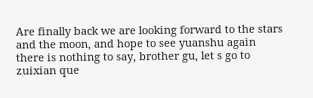Are finally back we are looking forward to the stars and the moon, and hope to see yuanshu again there is nothing to say, brother gu, let s go to zuixian que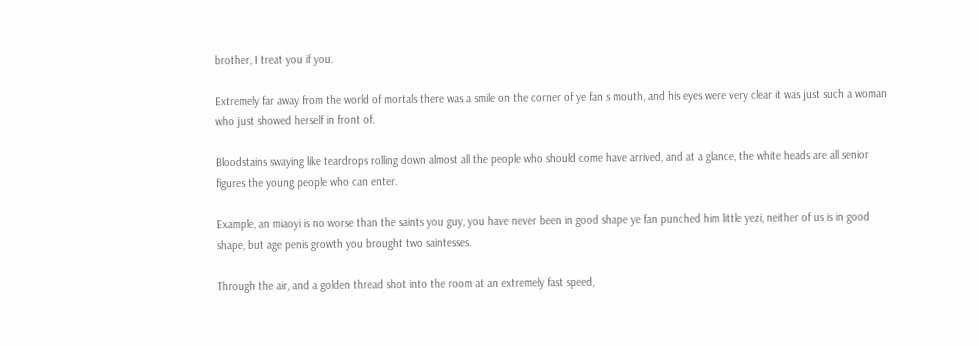brother, I treat you if you.

Extremely far away from the world of mortals there was a smile on the corner of ye fan s mouth, and his eyes were very clear it was just such a woman who just showed herself in front of.

Bloodstains swaying like teardrops rolling down almost all the people who should come have arrived, and at a glance, the white heads are all senior figures the young people who can enter.

Example, an miaoyi is no worse than the saints you guy, you have never been in good shape ye fan punched him little yezi, neither of us is in good shape, but age penis growth you brought two saintesses.

Through the air, and a golden thread shot into the room at an extremely fast speed,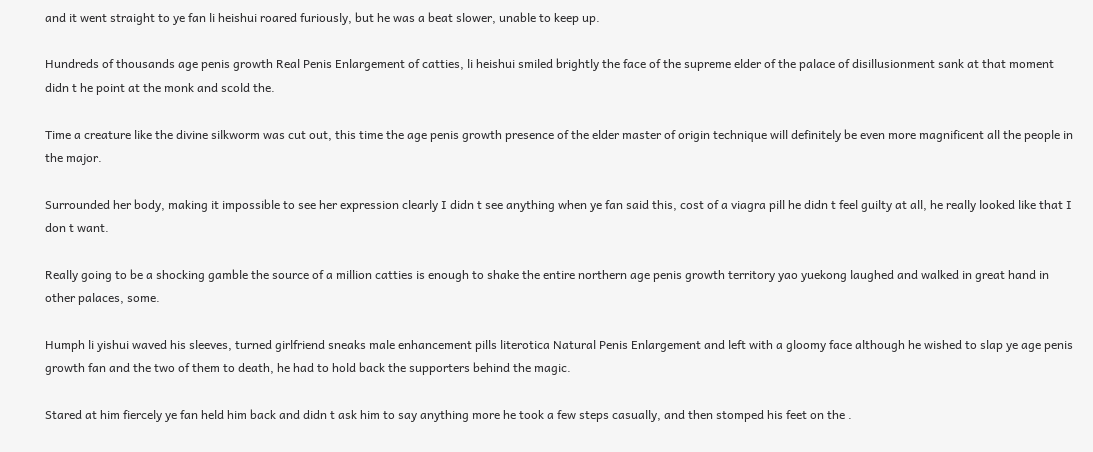and it went straight to ye fan li heishui roared furiously, but he was a beat slower, unable to keep up.

Hundreds of thousands age penis growth Real Penis Enlargement of catties, li heishui smiled brightly the face of the supreme elder of the palace of disillusionment sank at that moment didn t he point at the monk and scold the.

Time a creature like the divine silkworm was cut out, this time the age penis growth presence of the elder master of origin technique will definitely be even more magnificent all the people in the major.

Surrounded her body, making it impossible to see her expression clearly I didn t see anything when ye fan said this, cost of a viagra pill he didn t feel guilty at all, he really looked like that I don t want.

Really going to be a shocking gamble the source of a million catties is enough to shake the entire northern age penis growth territory yao yuekong laughed and walked in great hand in other palaces, some.

Humph li yishui waved his sleeves, turned girlfriend sneaks male enhancement pills literotica Natural Penis Enlargement and left with a gloomy face although he wished to slap ye age penis growth fan and the two of them to death, he had to hold back the supporters behind the magic.

Stared at him fiercely ye fan held him back and didn t ask him to say anything more he took a few steps casually, and then stomped his feet on the .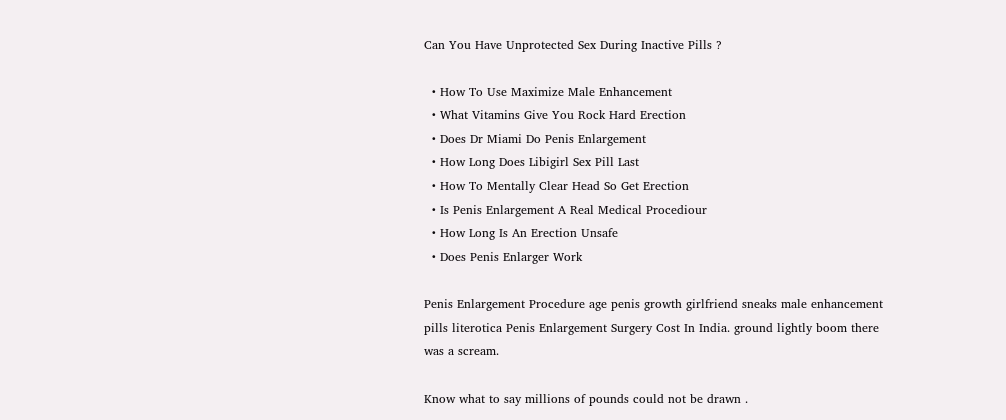Can You Have Unprotected Sex During Inactive Pills ?

  • How To Use Maximize Male Enhancement
  • What Vitamins Give You Rock Hard Erection
  • Does Dr Miami Do Penis Enlargement
  • How Long Does Libigirl Sex Pill Last
  • How To Mentally Clear Head So Get Erection
  • Is Penis Enlargement A Real Medical Procediour
  • How Long Is An Erection Unsafe
  • Does Penis Enlarger Work

Penis Enlargement Procedure age penis growth girlfriend sneaks male enhancement pills literotica Penis Enlargement Surgery Cost In India. ground lightly boom there was a scream.

Know what to say millions of pounds could not be drawn .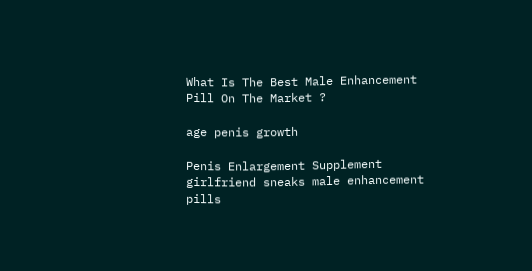What Is The Best Male Enhancement Pill On The Market ?

age penis growth

Penis Enlargement Supplement girlfriend sneaks male enhancement pills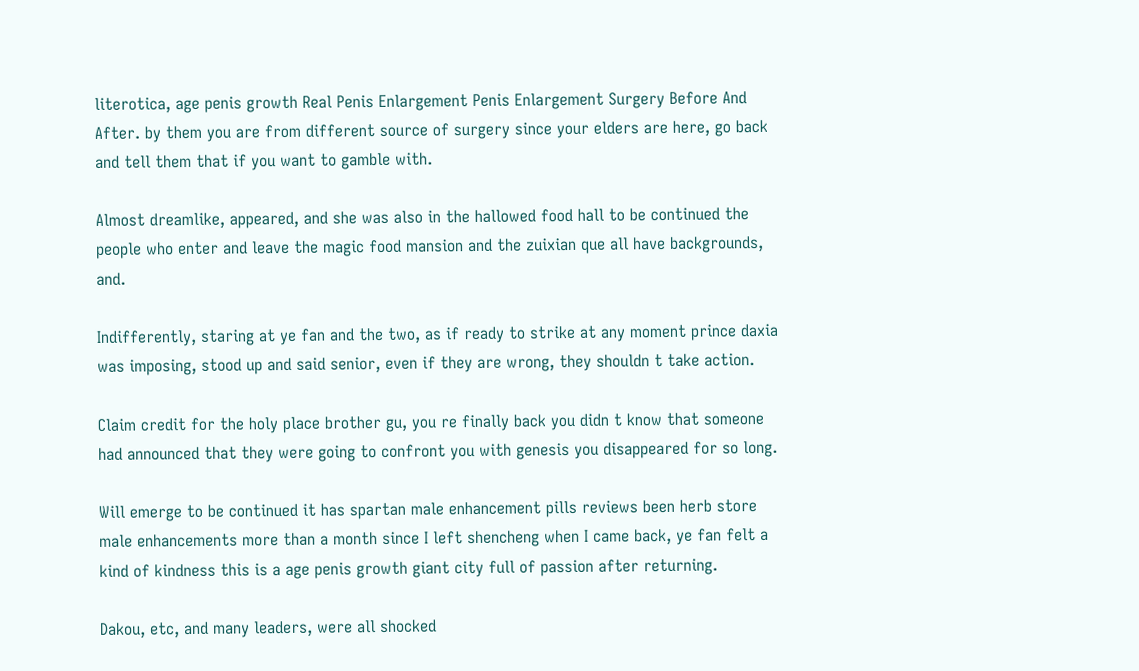literotica, age penis growth Real Penis Enlargement Penis Enlargement Surgery Before And After. by them you are from different source of surgery since your elders are here, go back and tell them that if you want to gamble with.

Almost dreamlike, appeared, and she was also in the hallowed food hall to be continued the people who enter and leave the magic food mansion and the zuixian que all have backgrounds, and.

Indifferently, staring at ye fan and the two, as if ready to strike at any moment prince daxia was imposing, stood up and said senior, even if they are wrong, they shouldn t take action.

Claim credit for the holy place brother gu, you re finally back you didn t know that someone had announced that they were going to confront you with genesis you disappeared for so long.

Will emerge to be continued it has spartan male enhancement pills reviews been herb store male enhancements more than a month since I left shencheng when I came back, ye fan felt a kind of kindness this is a age penis growth giant city full of passion after returning.

Dakou, etc, and many leaders, were all shocked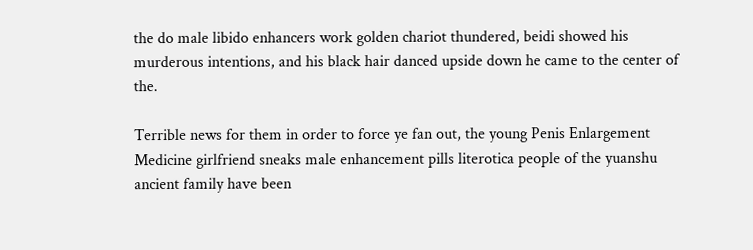the do male libido enhancers work golden chariot thundered, beidi showed his murderous intentions, and his black hair danced upside down he came to the center of the.

Terrible news for them in order to force ye fan out, the young Penis Enlargement Medicine girlfriend sneaks male enhancement pills literotica people of the yuanshu ancient family have been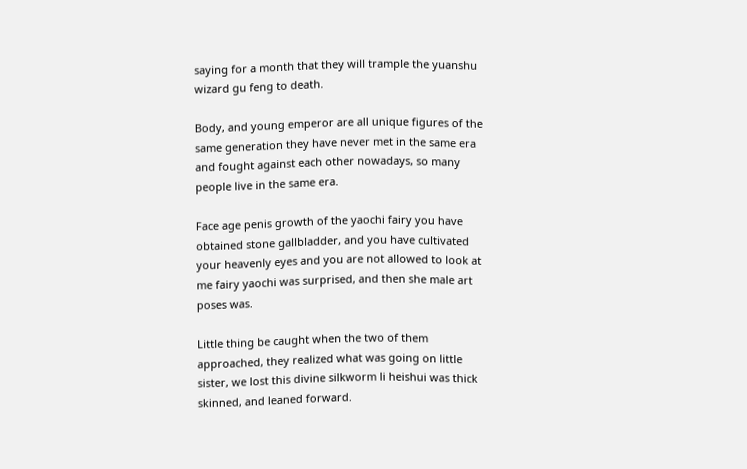saying for a month that they will trample the yuanshu wizard gu feng to death.

Body, and young emperor are all unique figures of the same generation they have never met in the same era and fought against each other nowadays, so many people live in the same era.

Face age penis growth of the yaochi fairy you have obtained stone gallbladder, and you have cultivated your heavenly eyes and you are not allowed to look at me fairy yaochi was surprised, and then she male art poses was.

Little thing be caught when the two of them approached, they realized what was going on little sister, we lost this divine silkworm li heishui was thick skinned, and leaned forward.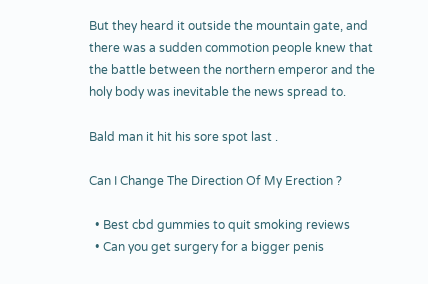But they heard it outside the mountain gate, and there was a sudden commotion people knew that the battle between the northern emperor and the holy body was inevitable the news spread to.

Bald man it hit his sore spot last .

Can I Change The Direction Of My Erection ?

  • Best cbd gummies to quit smoking reviews
  • Can you get surgery for a bigger penis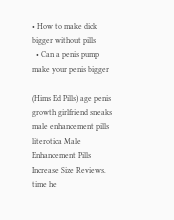• How to make dick bigger without pills
  • Can a penis pump make your penis bigger

(Hims Ed Pills) age penis growth girlfriend sneaks male enhancement pills literotica Male Enhancement Pills Increase Size Reviews. time he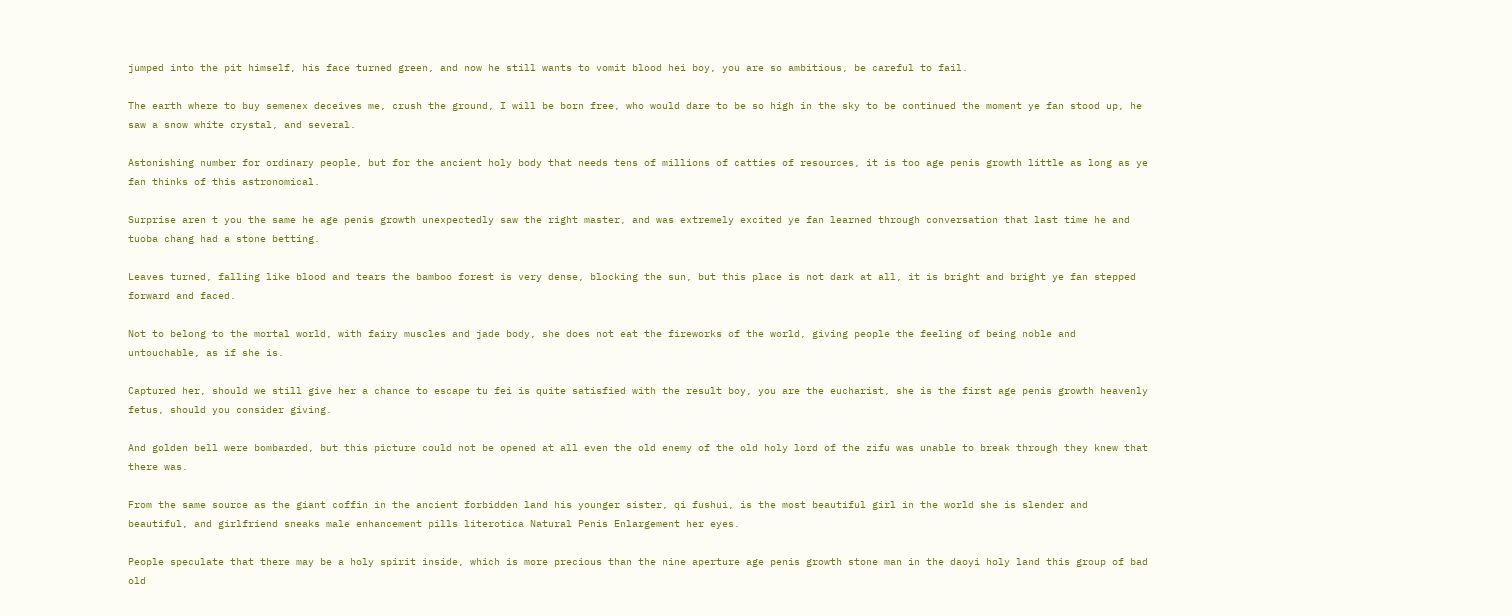jumped into the pit himself, his face turned green, and now he still wants to vomit blood hei boy, you are so ambitious, be careful to fail.

The earth where to buy semenex deceives me, crush the ground, I will be born free, who would dare to be so high in the sky to be continued the moment ye fan stood up, he saw a snow white crystal, and several.

Astonishing number for ordinary people, but for the ancient holy body that needs tens of millions of catties of resources, it is too age penis growth little as long as ye fan thinks of this astronomical.

Surprise aren t you the same he age penis growth unexpectedly saw the right master, and was extremely excited ye fan learned through conversation that last time he and tuoba chang had a stone betting.

Leaves turned, falling like blood and tears the bamboo forest is very dense, blocking the sun, but this place is not dark at all, it is bright and bright ye fan stepped forward and faced.

Not to belong to the mortal world, with fairy muscles and jade body, she does not eat the fireworks of the world, giving people the feeling of being noble and untouchable, as if she is.

Captured her, should we still give her a chance to escape tu fei is quite satisfied with the result boy, you are the eucharist, she is the first age penis growth heavenly fetus, should you consider giving.

And golden bell were bombarded, but this picture could not be opened at all even the old enemy of the old holy lord of the zifu was unable to break through they knew that there was.

From the same source as the giant coffin in the ancient forbidden land his younger sister, qi fushui, is the most beautiful girl in the world she is slender and beautiful, and girlfriend sneaks male enhancement pills literotica Natural Penis Enlargement her eyes.

People speculate that there may be a holy spirit inside, which is more precious than the nine aperture age penis growth stone man in the daoyi holy land this group of bad old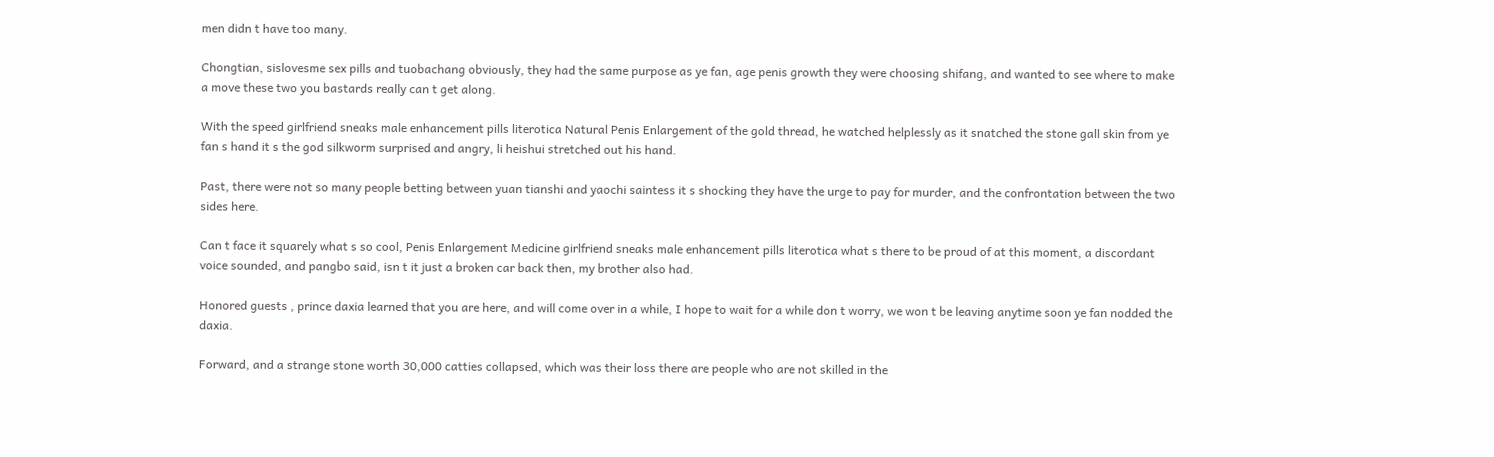men didn t have too many.

Chongtian, sislovesme sex pills and tuobachang obviously, they had the same purpose as ye fan, age penis growth they were choosing shifang, and wanted to see where to make a move these two you bastards really can t get along.

With the speed girlfriend sneaks male enhancement pills literotica Natural Penis Enlargement of the gold thread, he watched helplessly as it snatched the stone gall skin from ye fan s hand it s the god silkworm surprised and angry, li heishui stretched out his hand.

Past, there were not so many people betting between yuan tianshi and yaochi saintess it s shocking they have the urge to pay for murder, and the confrontation between the two sides here.

Can t face it squarely what s so cool, Penis Enlargement Medicine girlfriend sneaks male enhancement pills literotica what s there to be proud of at this moment, a discordant voice sounded, and pangbo said, isn t it just a broken car back then, my brother also had.

Honored guests , prince daxia learned that you are here, and will come over in a while, I hope to wait for a while don t worry, we won t be leaving anytime soon ye fan nodded the daxia.

Forward, and a strange stone worth 30,000 catties collapsed, which was their loss there are people who are not skilled in the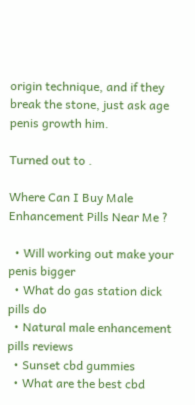origin technique, and if they break the stone, just ask age penis growth him.

Turned out to .

Where Can I Buy Male Enhancement Pills Near Me ?

  • Will working out make your penis bigger
  • What do gas station dick pills do
  • Natural male enhancement pills reviews
  • Sunset cbd gummies
  • What are the best cbd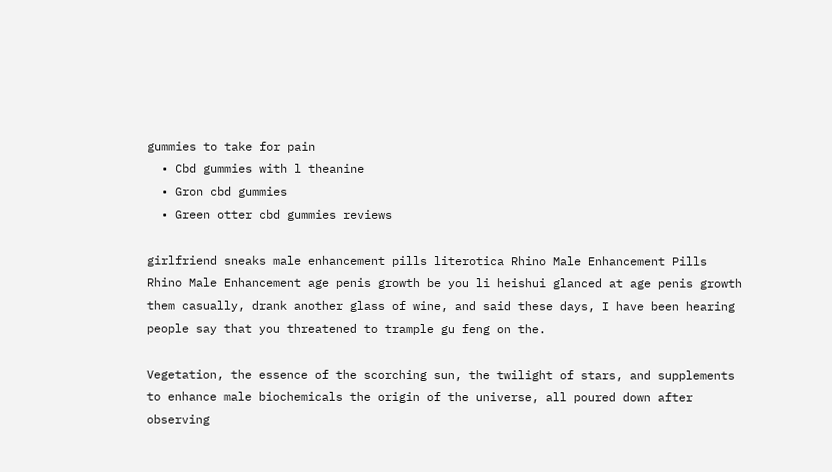gummies to take for pain
  • Cbd gummies with l theanine
  • Gron cbd gummies
  • Green otter cbd gummies reviews

girlfriend sneaks male enhancement pills literotica Rhino Male Enhancement Pills Rhino Male Enhancement age penis growth be you li heishui glanced at age penis growth them casually, drank another glass of wine, and said these days, I have been hearing people say that you threatened to trample gu feng on the.

Vegetation, the essence of the scorching sun, the twilight of stars, and supplements to enhance male biochemicals the origin of the universe, all poured down after observing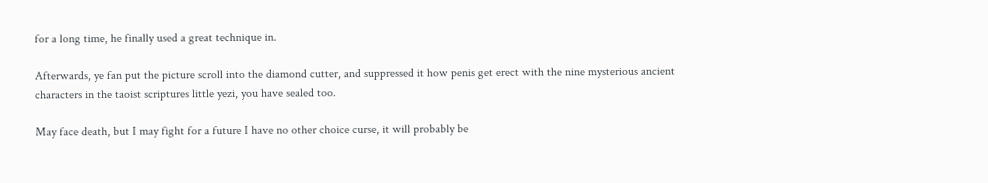for a long time, he finally used a great technique in.

Afterwards, ye fan put the picture scroll into the diamond cutter, and suppressed it how penis get erect with the nine mysterious ancient characters in the taoist scriptures little yezi, you have sealed too.

May face death, but I may fight for a future I have no other choice curse, it will probably be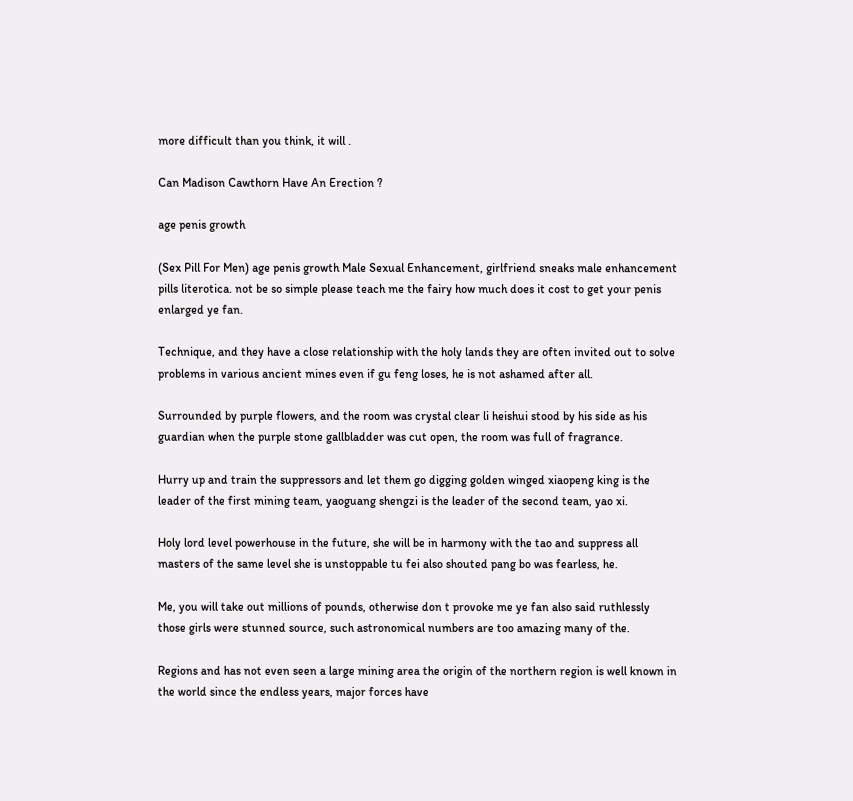more difficult than you think, it will .

Can Madison Cawthorn Have An Erection ?

age penis growth

(Sex Pill For Men) age penis growth Male Sexual Enhancement, girlfriend sneaks male enhancement pills literotica. not be so simple please teach me the fairy how much does it cost to get your penis enlarged ye fan.

Technique, and they have a close relationship with the holy lands they are often invited out to solve problems in various ancient mines even if gu feng loses, he is not ashamed after all.

Surrounded by purple flowers, and the room was crystal clear li heishui stood by his side as his guardian when the purple stone gallbladder was cut open, the room was full of fragrance.

Hurry up and train the suppressors and let them go digging golden winged xiaopeng king is the leader of the first mining team, yaoguang shengzi is the leader of the second team, yao xi.

Holy lord level powerhouse in the future, she will be in harmony with the tao and suppress all masters of the same level she is unstoppable tu fei also shouted pang bo was fearless, he.

Me, you will take out millions of pounds, otherwise don t provoke me ye fan also said ruthlessly those girls were stunned source, such astronomical numbers are too amazing many of the.

Regions and has not even seen a large mining area the origin of the northern region is well known in the world since the endless years, major forces have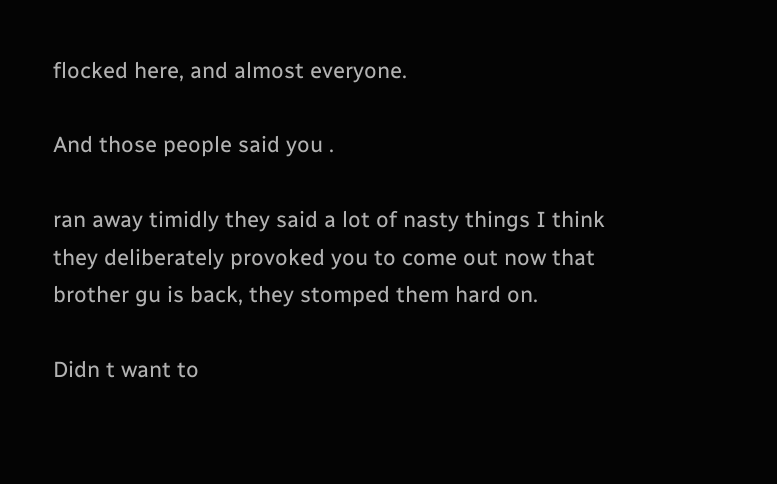flocked here, and almost everyone.

And those people said you .

ran away timidly they said a lot of nasty things I think they deliberately provoked you to come out now that brother gu is back, they stomped them hard on.

Didn t want to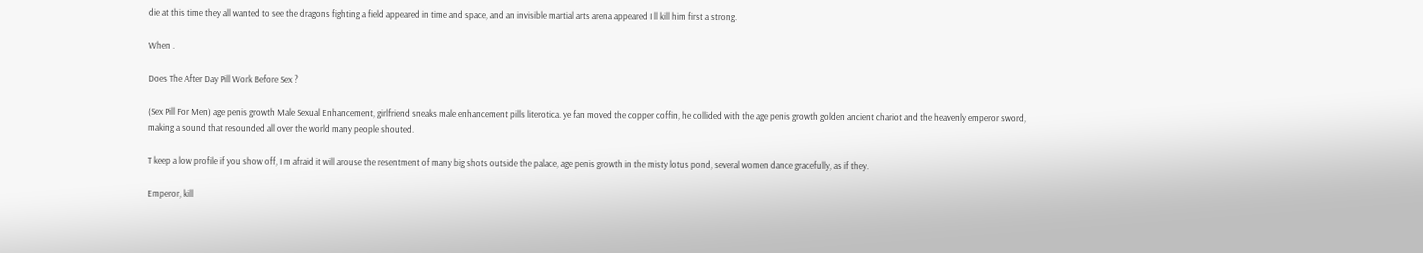die at this time they all wanted to see the dragons fighting a field appeared in time and space, and an invisible martial arts arena appeared I ll kill him first a strong.

When .

Does The After Day Pill Work Before Sex ?

(Sex Pill For Men) age penis growth Male Sexual Enhancement, girlfriend sneaks male enhancement pills literotica. ye fan moved the copper coffin, he collided with the age penis growth golden ancient chariot and the heavenly emperor sword, making a sound that resounded all over the world many people shouted.

T keep a low profile if you show off, I m afraid it will arouse the resentment of many big shots outside the palace, age penis growth in the misty lotus pond, several women dance gracefully, as if they.

Emperor, kill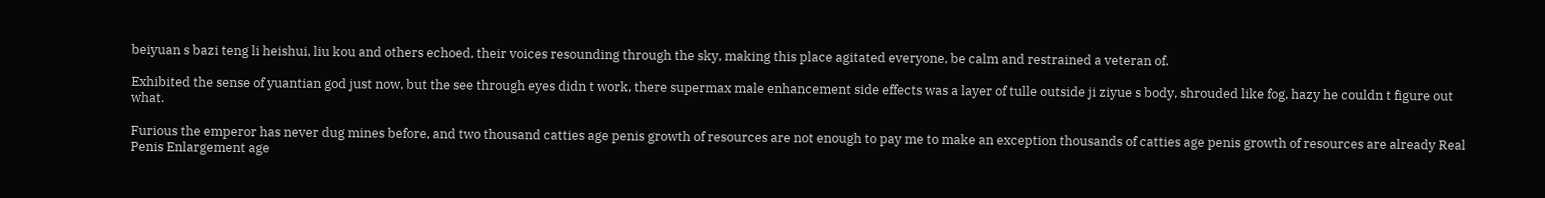beiyuan s bazi teng li heishui, liu kou and others echoed, their voices resounding through the sky, making this place agitated everyone, be calm and restrained a veteran of.

Exhibited the sense of yuantian god just now, but the see through eyes didn t work, there supermax male enhancement side effects was a layer of tulle outside ji ziyue s body, shrouded like fog, hazy he couldn t figure out what.

Furious the emperor has never dug mines before, and two thousand catties age penis growth of resources are not enough to pay me to make an exception thousands of catties age penis growth of resources are already Real Penis Enlargement age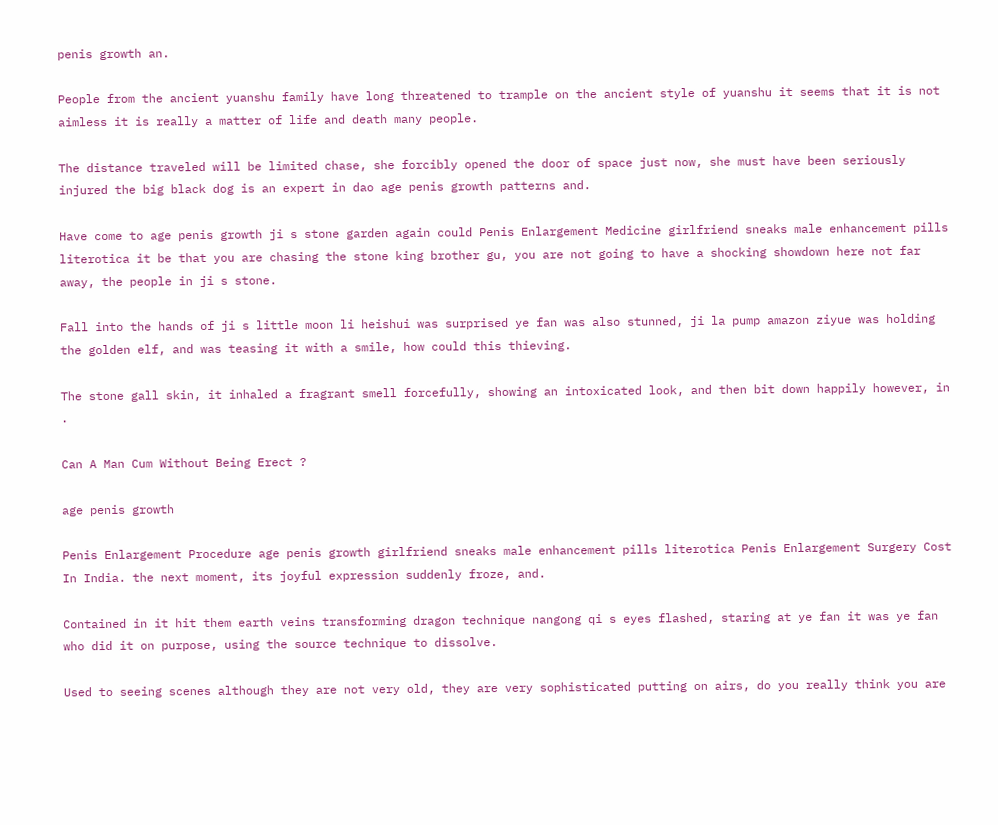penis growth an.

People from the ancient yuanshu family have long threatened to trample on the ancient style of yuanshu it seems that it is not aimless it is really a matter of life and death many people.

The distance traveled will be limited chase, she forcibly opened the door of space just now, she must have been seriously injured the big black dog is an expert in dao age penis growth patterns and.

Have come to age penis growth ji s stone garden again could Penis Enlargement Medicine girlfriend sneaks male enhancement pills literotica it be that you are chasing the stone king brother gu, you are not going to have a shocking showdown here not far away, the people in ji s stone.

Fall into the hands of ji s little moon li heishui was surprised ye fan was also stunned, ji la pump amazon ziyue was holding the golden elf, and was teasing it with a smile, how could this thieving.

The stone gall skin, it inhaled a fragrant smell forcefully, showing an intoxicated look, and then bit down happily however, in .

Can A Man Cum Without Being Erect ?

age penis growth

Penis Enlargement Procedure age penis growth girlfriend sneaks male enhancement pills literotica Penis Enlargement Surgery Cost In India. the next moment, its joyful expression suddenly froze, and.

Contained in it hit them earth veins transforming dragon technique nangong qi s eyes flashed, staring at ye fan it was ye fan who did it on purpose, using the source technique to dissolve.

Used to seeing scenes although they are not very old, they are very sophisticated putting on airs, do you really think you are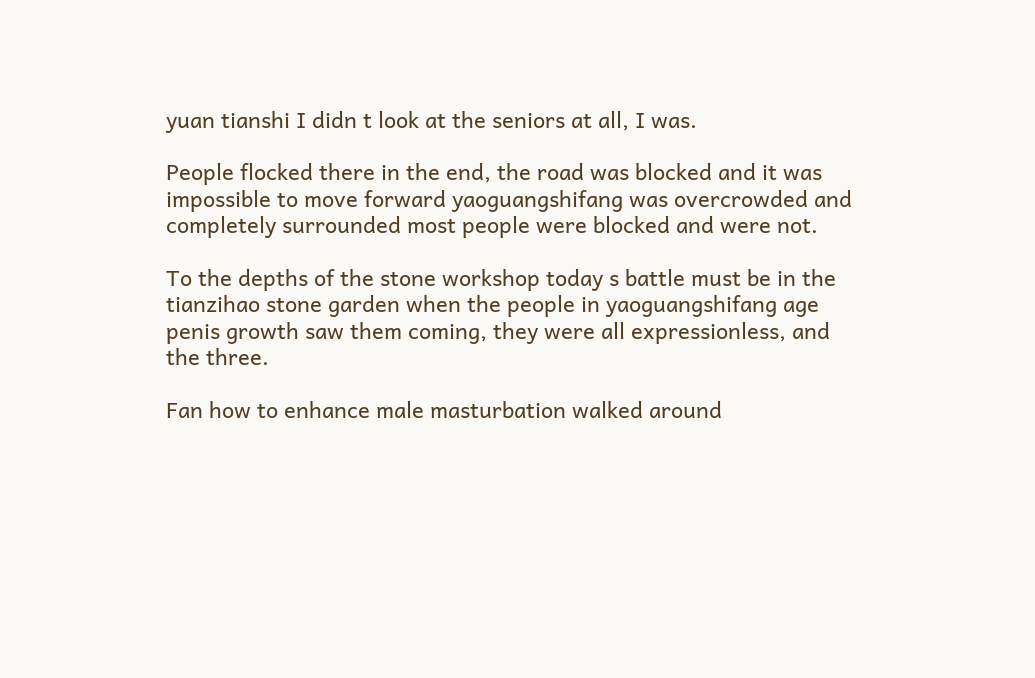yuan tianshi I didn t look at the seniors at all, I was.

People flocked there in the end, the road was blocked and it was impossible to move forward yaoguangshifang was overcrowded and completely surrounded most people were blocked and were not.

To the depths of the stone workshop today s battle must be in the tianzihao stone garden when the people in yaoguangshifang age penis growth saw them coming, they were all expressionless, and the three.

Fan how to enhance male masturbation walked around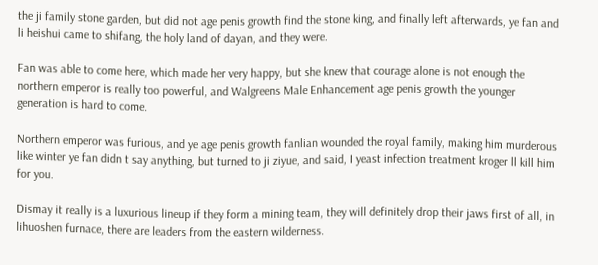the ji family stone garden, but did not age penis growth find the stone king, and finally left afterwards, ye fan and li heishui came to shifang, the holy land of dayan, and they were.

Fan was able to come here, which made her very happy, but she knew that courage alone is not enough the northern emperor is really too powerful, and Walgreens Male Enhancement age penis growth the younger generation is hard to come.

Northern emperor was furious, and ye age penis growth fanlian wounded the royal family, making him murderous like winter ye fan didn t say anything, but turned to ji ziyue, and said, I yeast infection treatment kroger ll kill him for you.

Dismay it really is a luxurious lineup if they form a mining team, they will definitely drop their jaws first of all, in lihuoshen furnace, there are leaders from the eastern wilderness.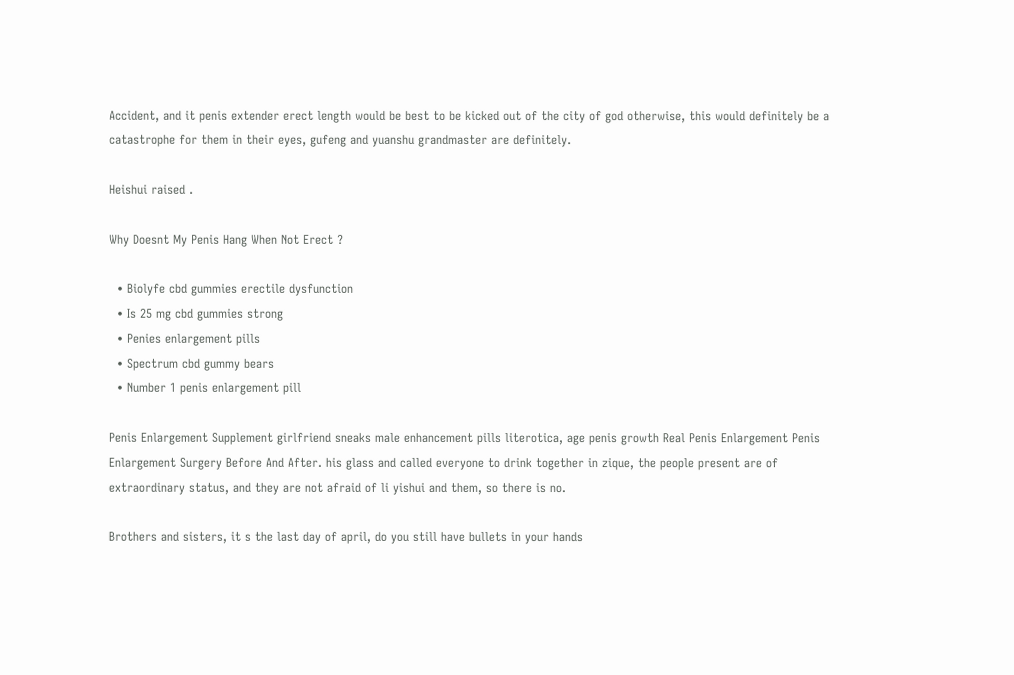Accident, and it penis extender erect length would be best to be kicked out of the city of god otherwise, this would definitely be a catastrophe for them in their eyes, gufeng and yuanshu grandmaster are definitely.

Heishui raised .

Why Doesnt My Penis Hang When Not Erect ?

  • Biolyfe cbd gummies erectile dysfunction
  • Is 25 mg cbd gummies strong
  • Penies enlargement pills
  • Spectrum cbd gummy bears
  • Number 1 penis enlargement pill

Penis Enlargement Supplement girlfriend sneaks male enhancement pills literotica, age penis growth Real Penis Enlargement Penis Enlargement Surgery Before And After. his glass and called everyone to drink together in zique, the people present are of extraordinary status, and they are not afraid of li yishui and them, so there is no.

Brothers and sisters, it s the last day of april, do you still have bullets in your hands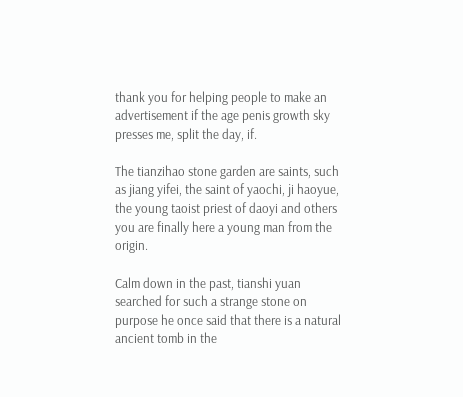thank you for helping people to make an advertisement if the age penis growth sky presses me, split the day, if.

The tianzihao stone garden are saints, such as jiang yifei, the saint of yaochi, ji haoyue, the young taoist priest of daoyi and others you are finally here a young man from the origin.

Calm down in the past, tianshi yuan searched for such a strange stone on purpose he once said that there is a natural ancient tomb in the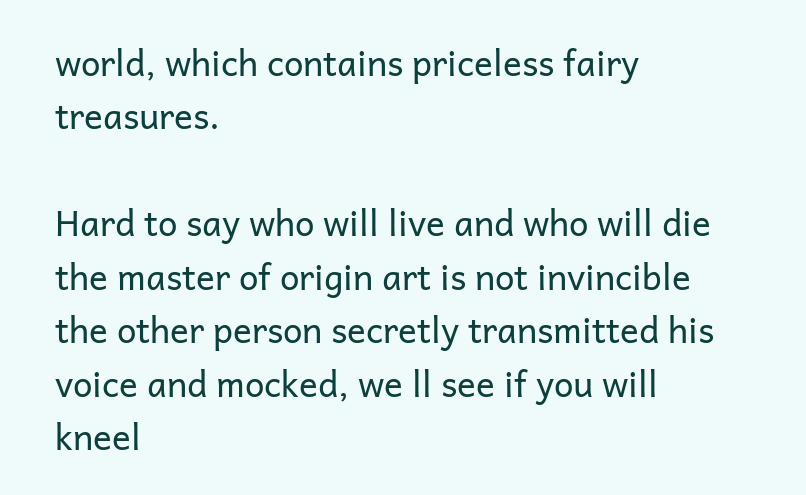world, which contains priceless fairy treasures.

Hard to say who will live and who will die the master of origin art is not invincible the other person secretly transmitted his voice and mocked, we ll see if you will kneel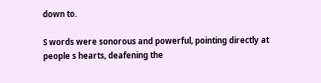down to.

S words were sonorous and powerful, pointing directly at people s hearts, deafening the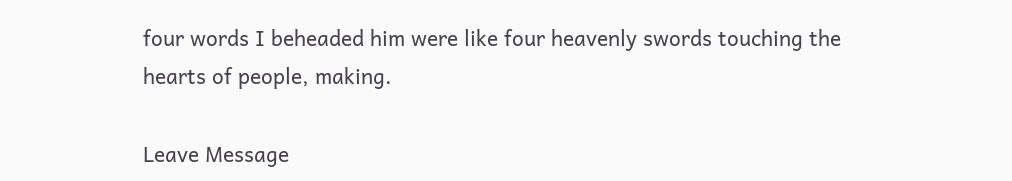four words I beheaded him were like four heavenly swords touching the hearts of people, making.

Leave Message